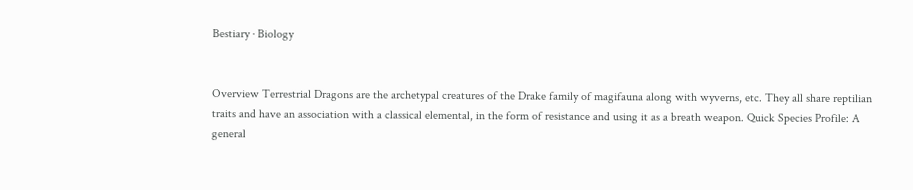Bestiary · Biology


Overview Terrestrial Dragons are the archetypal creatures of the Drake family of magifauna along with wyverns, etc. They all share reptilian traits and have an association with a classical elemental, in the form of resistance and using it as a breath weapon. Quick Species Profile: A general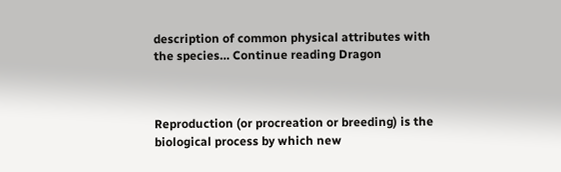description of common physical attributes with the species… Continue reading Dragon



Reproduction (or procreation or breeding) is the biological process by which new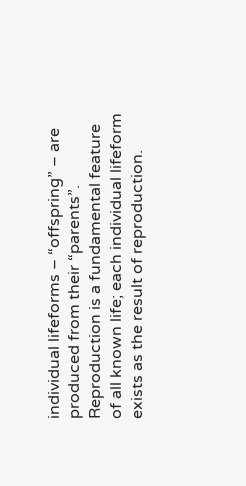individual lifeforms – “offspring” – are produced from their “parents”. Reproduction is a fundamental feature of all known life; each individual lifeform exists as the result of reproduction.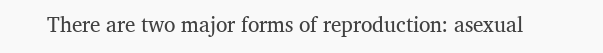There are two major forms of reproduction: asexual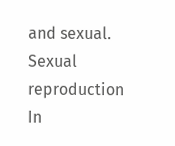and sexual.   Sexual reproduction In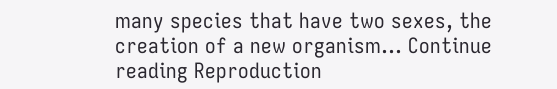many species that have two sexes, the creation of a new organism… Continue reading Reproduction